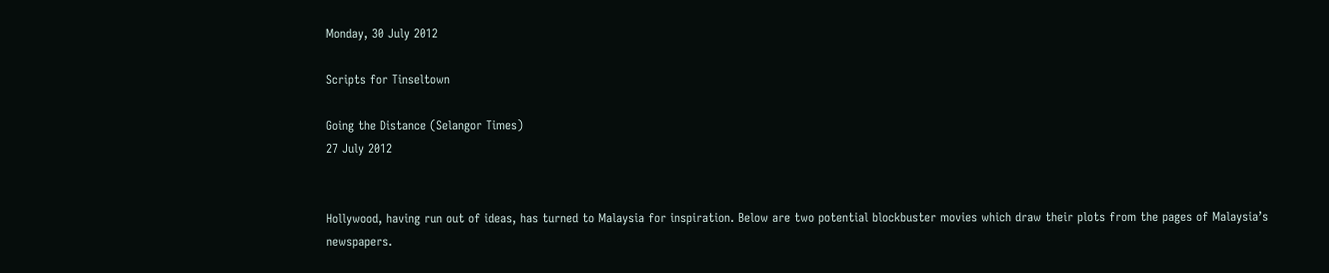Monday, 30 July 2012

Scripts for Tinseltown

Going the Distance (Selangor Times)
27 July 2012


Hollywood, having run out of ideas, has turned to Malaysia for inspiration. Below are two potential blockbuster movies which draw their plots from the pages of Malaysia’s newspapers.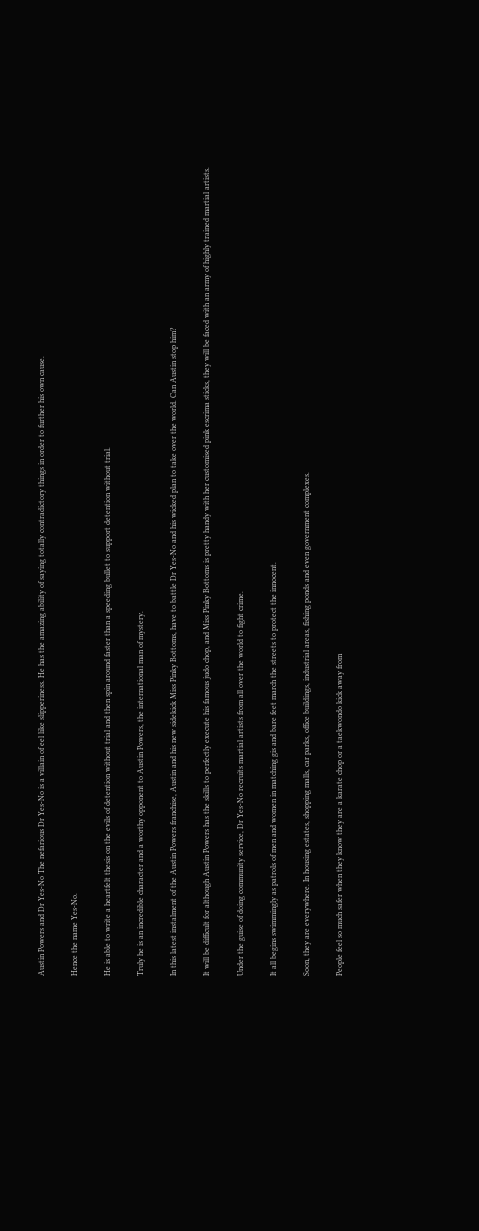Austin Powers and Dr Yes-No The nefarious Dr Yes-No is a villain of eel like slipperiness. He has the amazing ability of saying totally contradictory things in order to further his own cause.

Hence the name Yes-No.

He is able to write a heartfelt thesis on the evils of detention without trial and then spin around faster than a speeding bullet to support detention without trial.

Truly he is an incredible character and a worthy opponent to Austin Powers, the international man of mystery.

In this latest instalment of the Austin Powers franchise, Austin and his new sidekick Miss Pinky Bottoms, have to battle Dr Yes-No and his wicked plan to take over the world. Can Austin stop him?

It will be difficult for although Austin Powers has the skills to perfectly execute his famous judo chop, and Miss Pinky Bottoms is pretty handy with her customised pink escrima sticks, they will be faced with an army of highly trained martial artists.

Under the guise of doing community service, Dr Yes-No recruits martial artists from all over the world to fight crime.

It all begins swimmingly as patrols of men and women in matching gis and bare feet march the streets to protect the innocent.

Soon, they are everywhere. In housing estates, shopping malls, car parks, office buildings, industrial areas, fishing ponds and even government complexes.

People feel so much safer when they know they are a karate chop or a taekwondo kick away from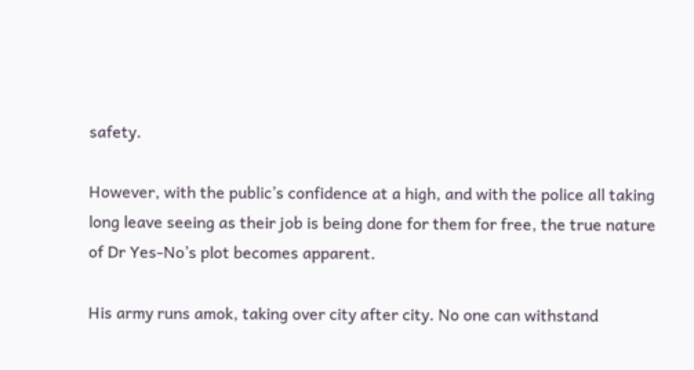safety.

However, with the public’s confidence at a high, and with the police all taking long leave seeing as their job is being done for them for free, the true nature of Dr Yes-No’s plot becomes apparent.

His army runs amok, taking over city after city. No one can withstand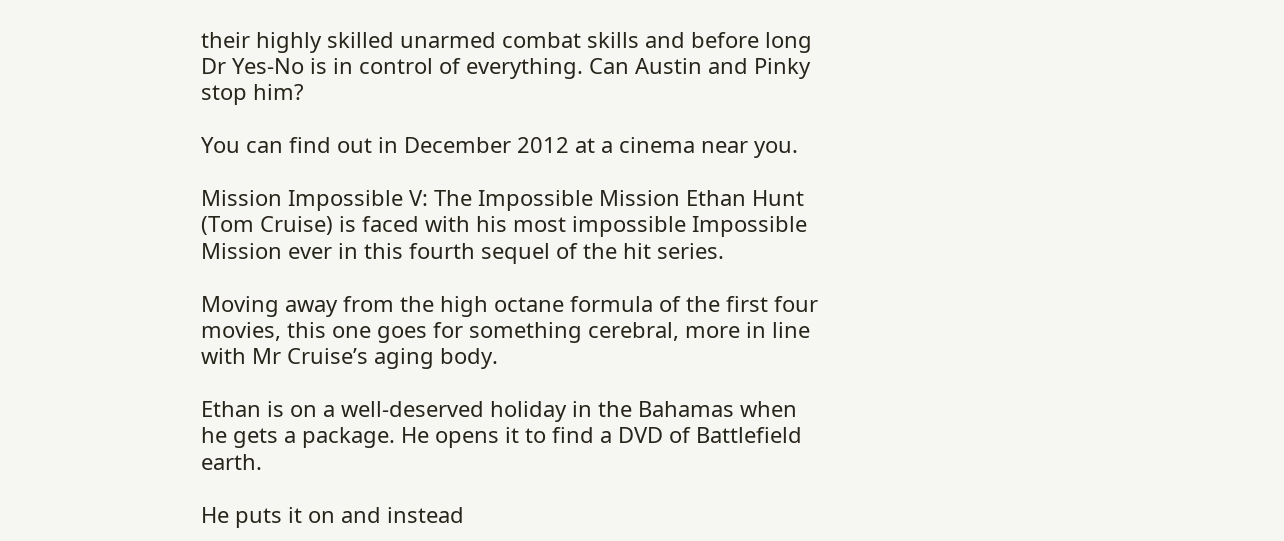their highly skilled unarmed combat skills and before long Dr Yes-No is in control of everything. Can Austin and Pinky stop him?

You can find out in December 2012 at a cinema near you.

Mission Impossible V: The Impossible Mission Ethan Hunt (Tom Cruise) is faced with his most impossible Impossible Mission ever in this fourth sequel of the hit series.

Moving away from the high octane formula of the first four movies, this one goes for something cerebral, more in line with Mr Cruise’s aging body.

Ethan is on a well-deserved holiday in the Bahamas when he gets a package. He opens it to find a DVD of Battlefield earth.

He puts it on and instead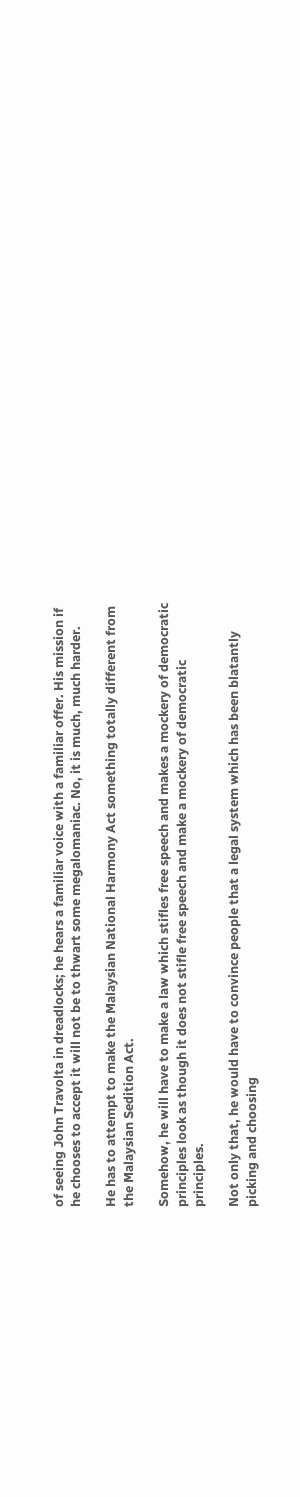of seeing John Travolta in dreadlocks; he hears a familiar voice with a familiar offer. His mission if he chooses to accept it will not be to thwart some megalomaniac. No, it is much, much harder.

He has to attempt to make the Malaysian National Harmony Act something totally different from the Malaysian Sedition Act.

Somehow, he will have to make a law which stifles free speech and makes a mockery of democratic principles look as though it does not stifle free speech and make a mockery of democratic principles.

Not only that, he would have to convince people that a legal system which has been blatantly picking and choosing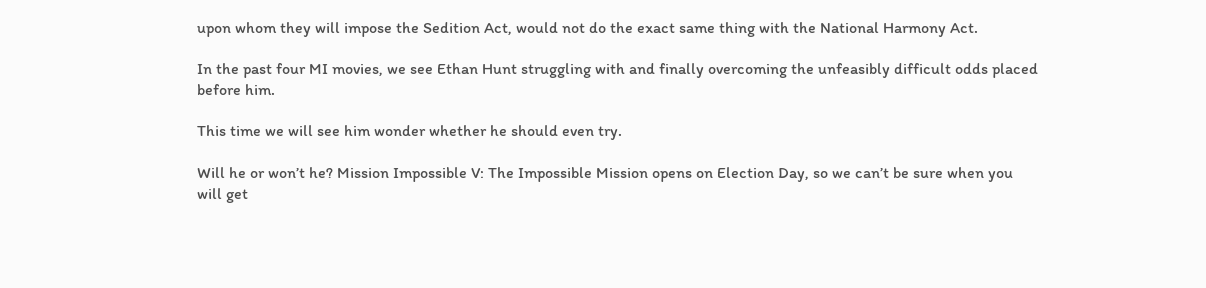upon whom they will impose the Sedition Act, would not do the exact same thing with the National Harmony Act.

In the past four MI movies, we see Ethan Hunt struggling with and finally overcoming the unfeasibly difficult odds placed before him.

This time we will see him wonder whether he should even try.

Will he or won’t he? Mission Impossible V: The Impossible Mission opens on Election Day, so we can’t be sure when you will get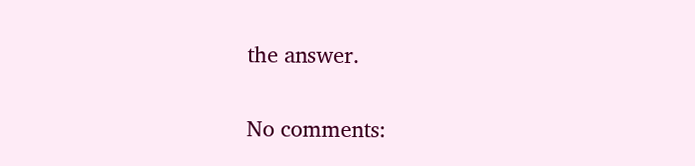the answer.

No comments: